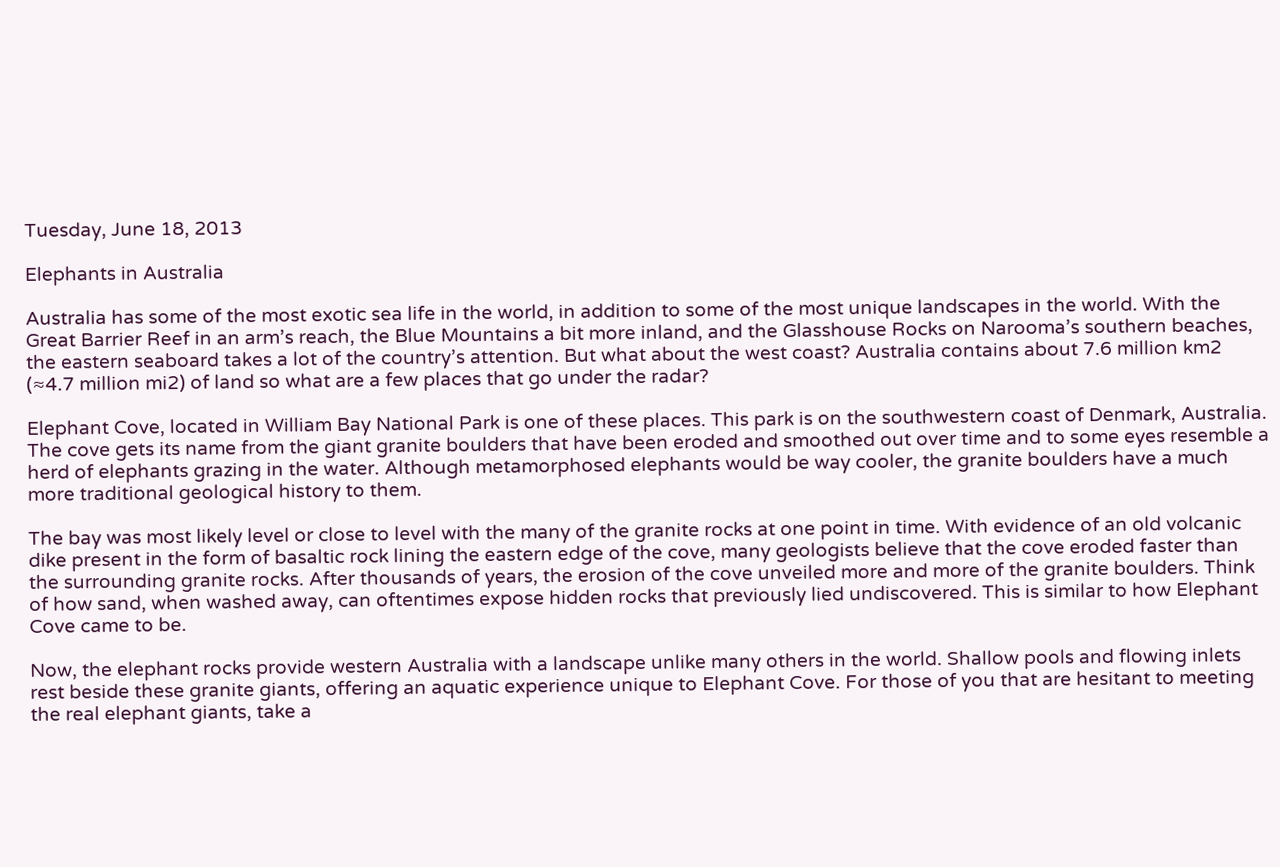Tuesday, June 18, 2013

Elephants in Australia

Australia has some of the most exotic sea life in the world, in addition to some of the most unique landscapes in the world. With the Great Barrier Reef in an arm’s reach, the Blue Mountains a bit more inland, and the Glasshouse Rocks on Narooma’s southern beaches, the eastern seaboard takes a lot of the country’s attention. But what about the west coast? Australia contains about 7.6 million km2 (≈4.7 million mi2) of land so what are a few places that go under the radar?

Elephant Cove, located in William Bay National Park is one of these places. This park is on the southwestern coast of Denmark, Australia. The cove gets its name from the giant granite boulders that have been eroded and smoothed out over time and to some eyes resemble a herd of elephants grazing in the water. Although metamorphosed elephants would be way cooler, the granite boulders have a much more traditional geological history to them.

The bay was most likely level or close to level with the many of the granite rocks at one point in time. With evidence of an old volcanic dike present in the form of basaltic rock lining the eastern edge of the cove, many geologists believe that the cove eroded faster than the surrounding granite rocks. After thousands of years, the erosion of the cove unveiled more and more of the granite boulders. Think of how sand, when washed away, can oftentimes expose hidden rocks that previously lied undiscovered. This is similar to how Elephant Cove came to be.

Now, the elephant rocks provide western Australia with a landscape unlike many others in the world. Shallow pools and flowing inlets rest beside these granite giants, offering an aquatic experience unique to Elephant Cove. For those of you that are hesitant to meeting the real elephant giants, take a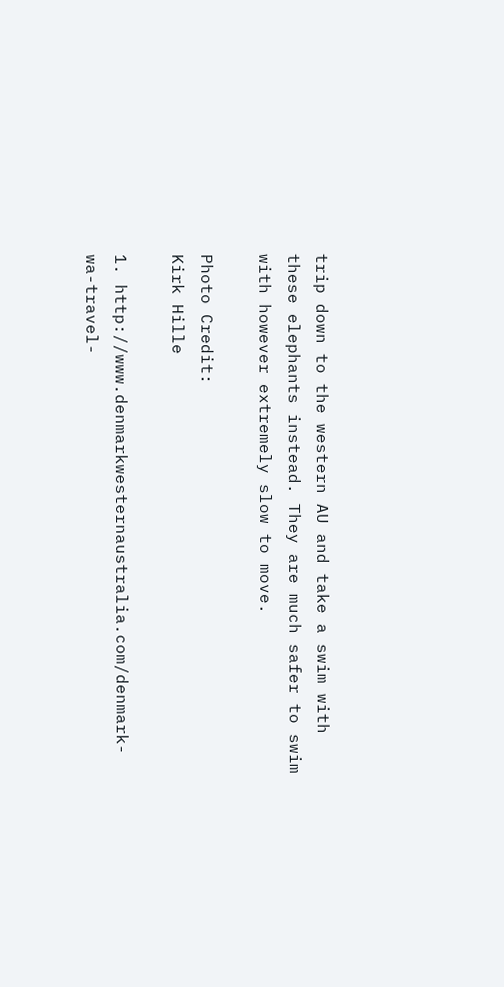trip down to the western AU and take a swim with these elephants instead. They are much safer to swim with however extremely slow to move.

Photo Credit:
Kirk Hille

1. http://www.denmarkwesternaustralia.com/denmark-wa-travel-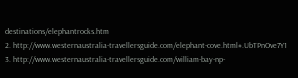destinations/elephantrocks.htm
2. http://www.westernaustralia-travellersguide.com/elephant-cove.html#.UbTPnOve7Y1
3. http://www.westernaustralia-travellersguide.com/william-bay-np-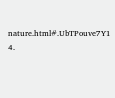nature.html#.UbTPouve7Y1
4.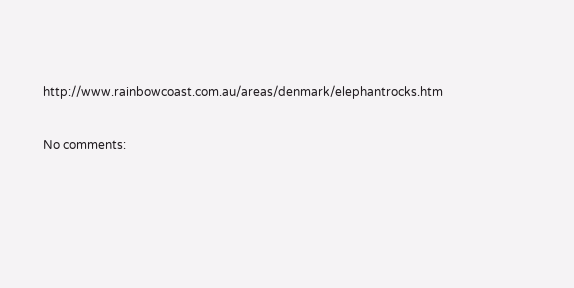http://www.rainbowcoast.com.au/areas/denmark/elephantrocks.htm

No comments: